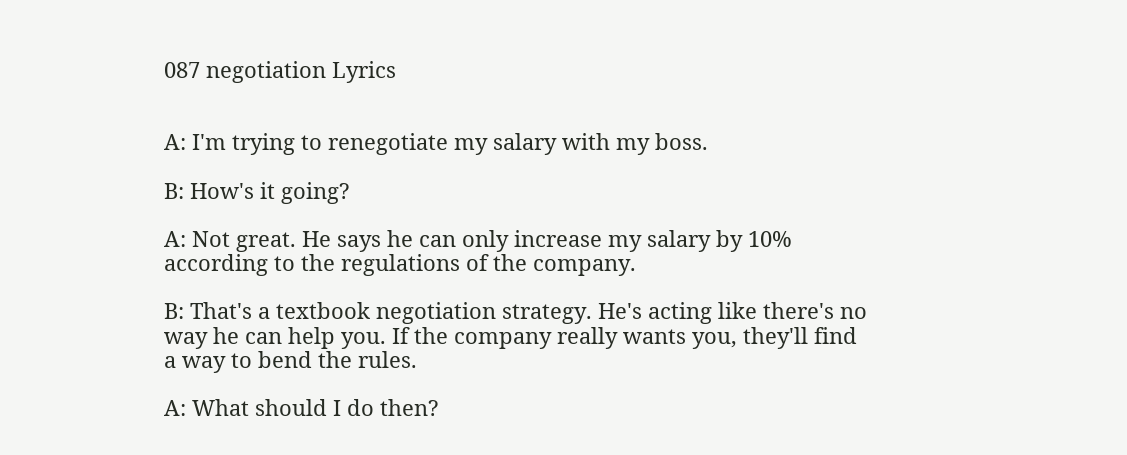087 negotiation Lyrics


A: I'm trying to renegotiate my salary with my boss.

B: How's it going?

A: Not great. He says he can only increase my salary by 10% according to the regulations of the company.

B: That's a textbook negotiation strategy. He's acting like there's no way he can help you. If the company really wants you, they'll find a way to bend the rules.

A: What should I do then?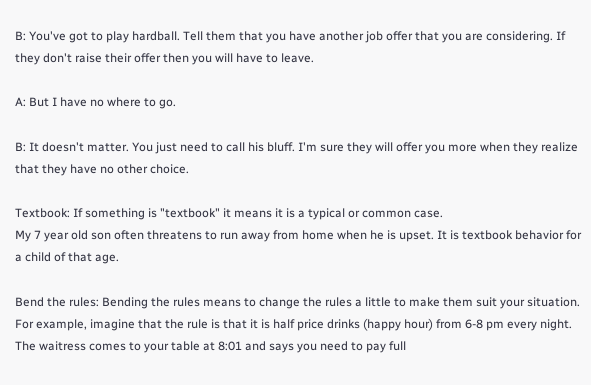B: You've got to play hardball. Tell them that you have another job offer that you are considering. If they don't raise their offer then you will have to leave.

A: But I have no where to go.

B: It doesn't matter. You just need to call his bluff. I'm sure they will offer you more when they realize that they have no other choice.

Textbook: If something is "textbook" it means it is a typical or common case.
My 7 year old son often threatens to run away from home when he is upset. It is textbook behavior for a child of that age.

Bend the rules: Bending the rules means to change the rules a little to make them suit your situation.
For example, imagine that the rule is that it is half price drinks (happy hour) from 6-8 pm every night. The waitress comes to your table at 8:01 and says you need to pay full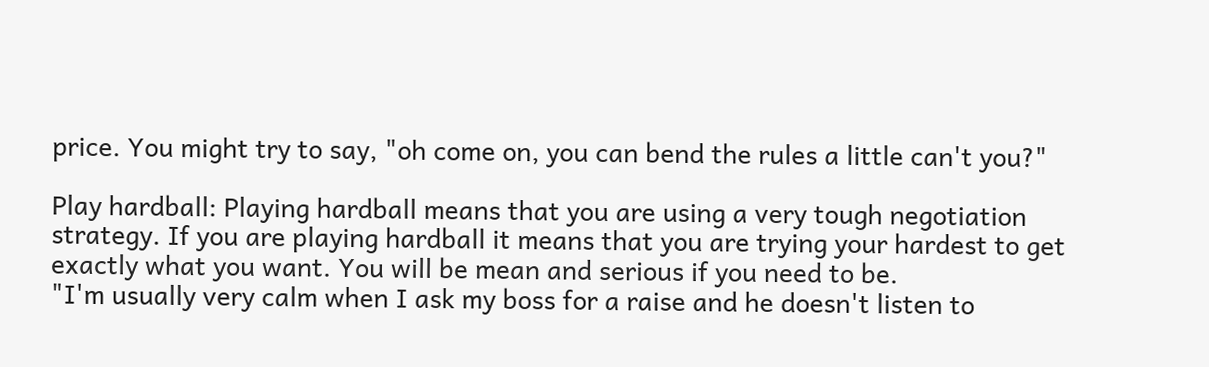price. You might try to say, "oh come on, you can bend the rules a little can't you?"

Play hardball: Playing hardball means that you are using a very tough negotiation strategy. If you are playing hardball it means that you are trying your hardest to get exactly what you want. You will be mean and serious if you need to be.
"I'm usually very calm when I ask my boss for a raise and he doesn't listen to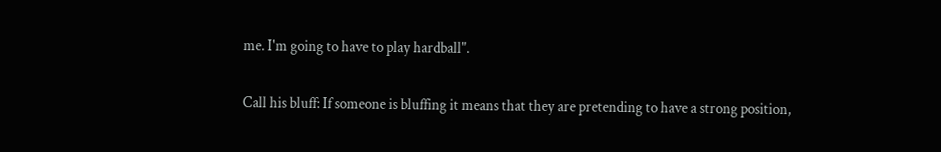me. I'm going to have to play hardball".

Call his bluff: If someone is bluffing it means that they are pretending to have a strong position,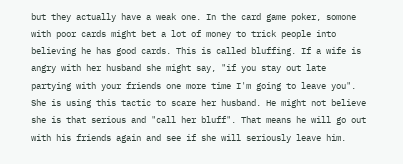but they actually have a weak one. In the card game poker, somone with poor cards might bet a lot of money to trick people into believing he has good cards. This is called bluffing. If a wife is angry with her husband she might say, "if you stay out late partying with your friends one more time I'm going to leave you". She is using this tactic to scare her husband. He might not believe she is that serious and "call her bluff". That means he will go out with his friends again and see if she will seriously leave him.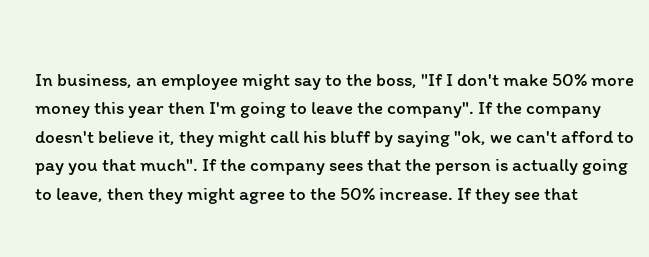In business, an employee might say to the boss, "If I don't make 50% more money this year then I'm going to leave the company". If the company doesn't believe it, they might call his bluff by saying "ok, we can't afford to pay you that much". If the company sees that the person is actually going to leave, then they might agree to the 50% increase. If they see that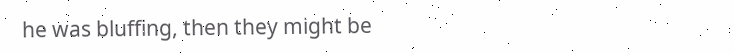he was bluffing, then they might be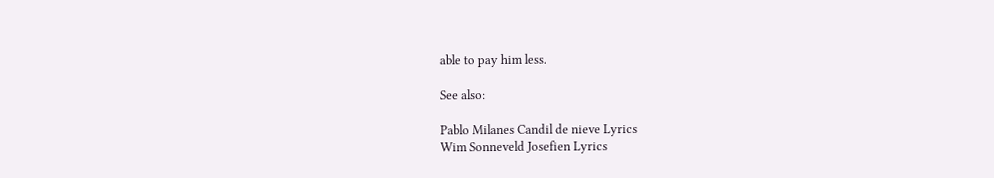able to pay him less.

See also:

Pablo Milanes Candil de nieve Lyrics
Wim Sonneveld Josefien Lyrics